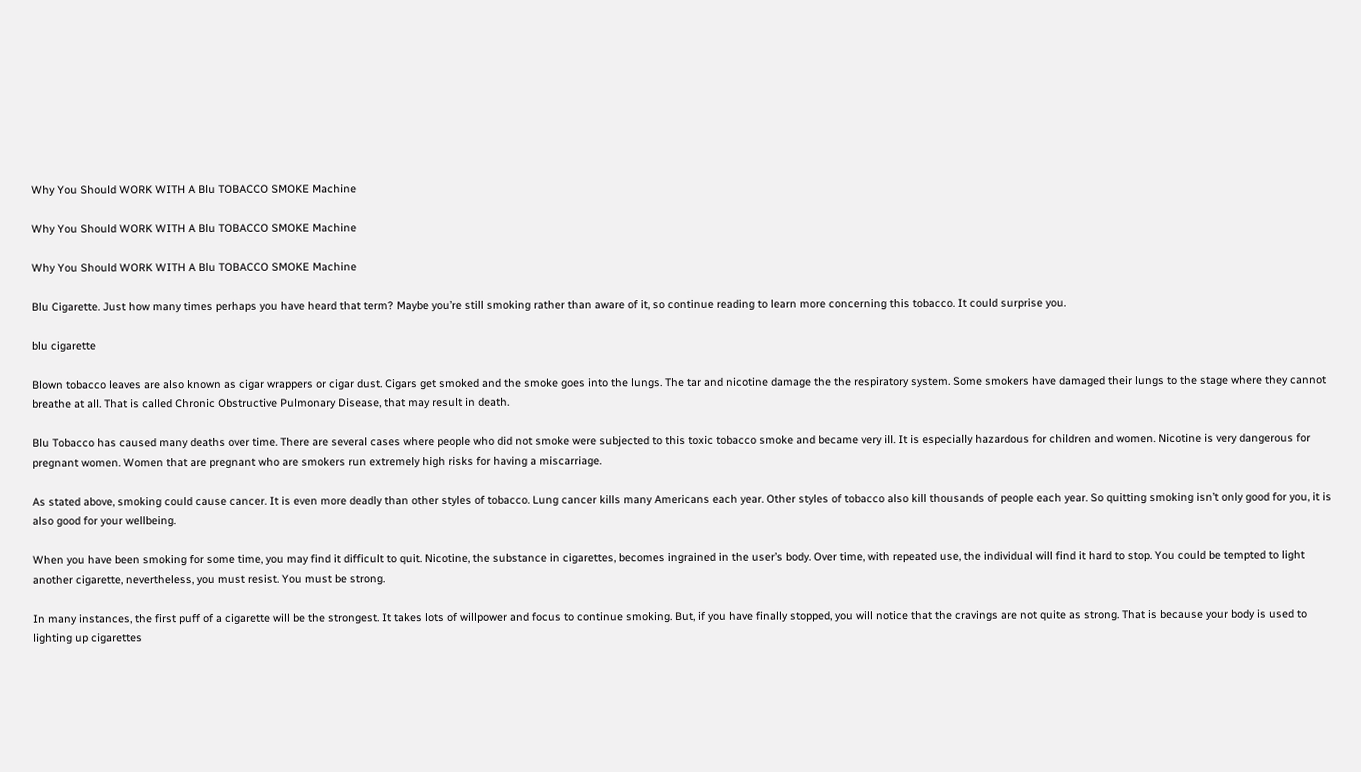Why You Should WORK WITH A Blu TOBACCO SMOKE Machine

Why You Should WORK WITH A Blu TOBACCO SMOKE Machine

Why You Should WORK WITH A Blu TOBACCO SMOKE Machine

Blu Cigarette. Just how many times perhaps you have heard that term? Maybe you’re still smoking rather than aware of it, so continue reading to learn more concerning this tobacco. It could surprise you.

blu cigarette

Blown tobacco leaves are also known as cigar wrappers or cigar dust. Cigars get smoked and the smoke goes into the lungs. The tar and nicotine damage the the respiratory system. Some smokers have damaged their lungs to the stage where they cannot breathe at all. That is called Chronic Obstructive Pulmonary Disease, that may result in death.

Blu Tobacco has caused many deaths over time. There are several cases where people who did not smoke were subjected to this toxic tobacco smoke and became very ill. It is especially hazardous for children and women. Nicotine is very dangerous for pregnant women. Women that are pregnant who are smokers run extremely high risks for having a miscarriage.

As stated above, smoking could cause cancer. It is even more deadly than other styles of tobacco. Lung cancer kills many Americans each year. Other styles of tobacco also kill thousands of people each year. So quitting smoking isn’t only good for you, it is also good for your wellbeing.

When you have been smoking for some time, you may find it difficult to quit. Nicotine, the substance in cigarettes, becomes ingrained in the user’s body. Over time, with repeated use, the individual will find it hard to stop. You could be tempted to light another cigarette, nevertheless, you must resist. You must be strong.

In many instances, the first puff of a cigarette will be the strongest. It takes lots of willpower and focus to continue smoking. But, if you have finally stopped, you will notice that the cravings are not quite as strong. That is because your body is used to lighting up cigarettes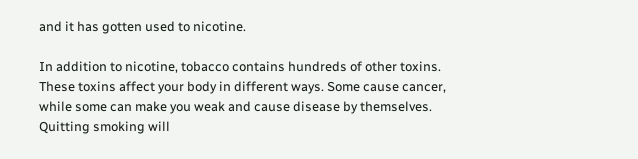and it has gotten used to nicotine.

In addition to nicotine, tobacco contains hundreds of other toxins. These toxins affect your body in different ways. Some cause cancer, while some can make you weak and cause disease by themselves. Quitting smoking will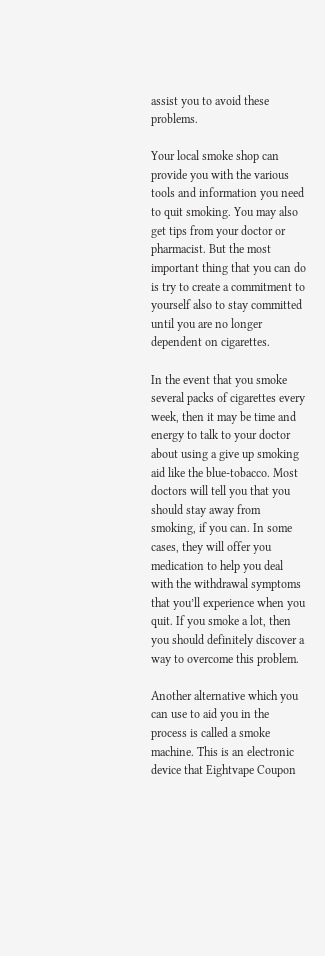assist you to avoid these problems.

Your local smoke shop can provide you with the various tools and information you need to quit smoking. You may also get tips from your doctor or pharmacist. But the most important thing that you can do is try to create a commitment to yourself also to stay committed until you are no longer dependent on cigarettes.

In the event that you smoke several packs of cigarettes every week, then it may be time and energy to talk to your doctor about using a give up smoking aid like the blue-tobacco. Most doctors will tell you that you should stay away from smoking, if you can. In some cases, they will offer you medication to help you deal with the withdrawal symptoms that you’ll experience when you quit. If you smoke a lot, then you should definitely discover a way to overcome this problem.

Another alternative which you can use to aid you in the process is called a smoke machine. This is an electronic device that Eightvape Coupon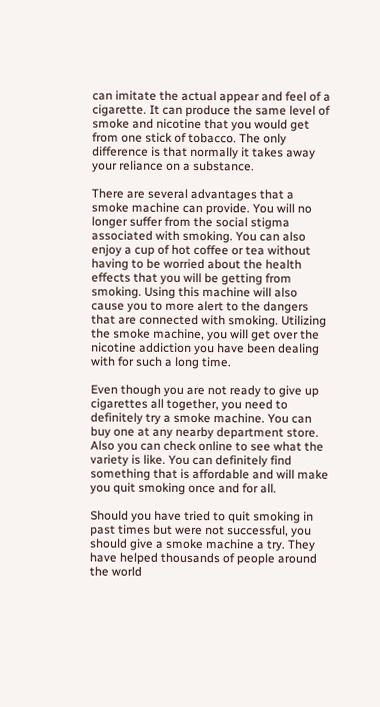can imitate the actual appear and feel of a cigarette. It can produce the same level of smoke and nicotine that you would get from one stick of tobacco. The only difference is that normally it takes away your reliance on a substance.

There are several advantages that a smoke machine can provide. You will no longer suffer from the social stigma associated with smoking. You can also enjoy a cup of hot coffee or tea without having to be worried about the health effects that you will be getting from smoking. Using this machine will also cause you to more alert to the dangers that are connected with smoking. Utilizing the smoke machine, you will get over the nicotine addiction you have been dealing with for such a long time.

Even though you are not ready to give up cigarettes all together, you need to definitely try a smoke machine. You can buy one at any nearby department store. Also you can check online to see what the variety is like. You can definitely find something that is affordable and will make you quit smoking once and for all.

Should you have tried to quit smoking in past times but were not successful, you should give a smoke machine a try. They have helped thousands of people around the world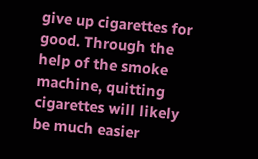give up cigarettes for good. Through the help of the smoke machine, quitting cigarettes will likely be much easier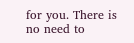for you. There is no need to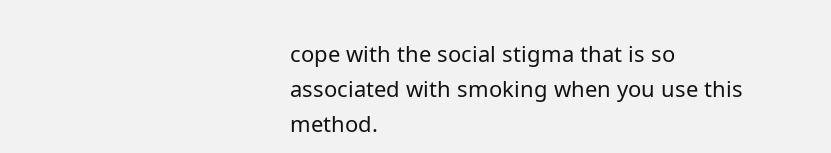cope with the social stigma that is so associated with smoking when you use this method.